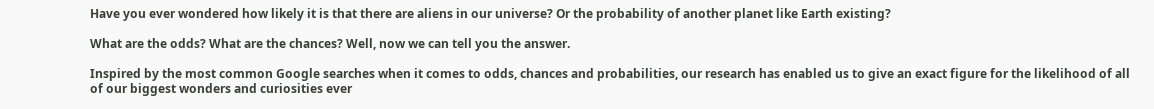Have you ever wondered how likely it is that there are aliens in our universe? Or the probability of another planet like Earth existing?

What are the odds? What are the chances? Well, now we can tell you the answer.

Inspired by the most common Google searches when it comes to odds, chances and probabilities, our research has enabled us to give an exact figure for the likelihood of all of our biggest wonders and curiosities ever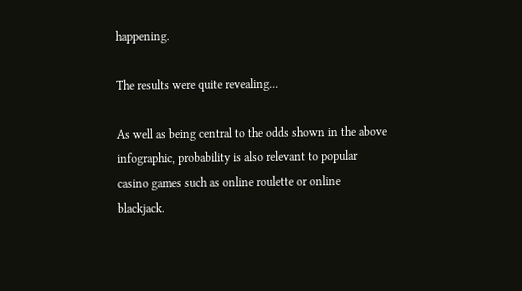happening.

The results were quite revealing...

As well as being central to the odds shown in the above infographic, probability is also relevant to popular casino games such as online roulette or online blackjack.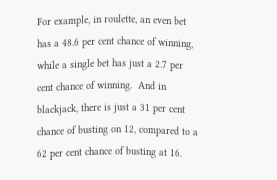For example, in roulette, an even bet has a 48.6 per cent chance of winning, while a single bet has just a 2.7 per cent chance of winning.  And in blackjack, there is just a 31 per cent chance of busting on 12, compared to a 62 per cent chance of busting at 16.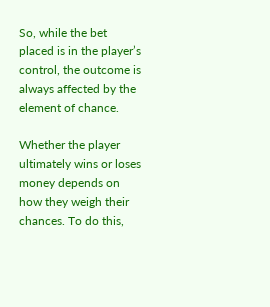So, while the bet placed is in the player’s control, the outcome is always affected by the element of chance.

Whether the player ultimately wins or loses money depends on how they weigh their chances. To do this,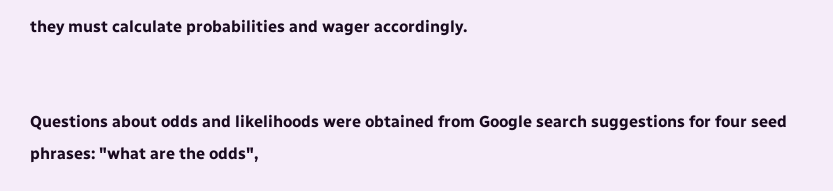they must calculate probabilities and wager accordingly.


Questions about odds and likelihoods were obtained from Google search suggestions for four seed phrases: "what are the odds",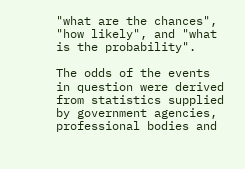"what are the chances", "how likely", and "what is the probability".

The odds of the events in question were derived from statistics supplied by government agencies, professional bodies and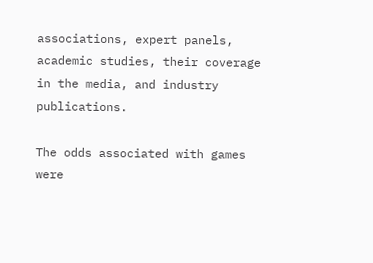associations, expert panels, academic studies, their coverage in the media, and industry publications.

The odds associated with games were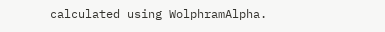calculated using WolphramAlpha.